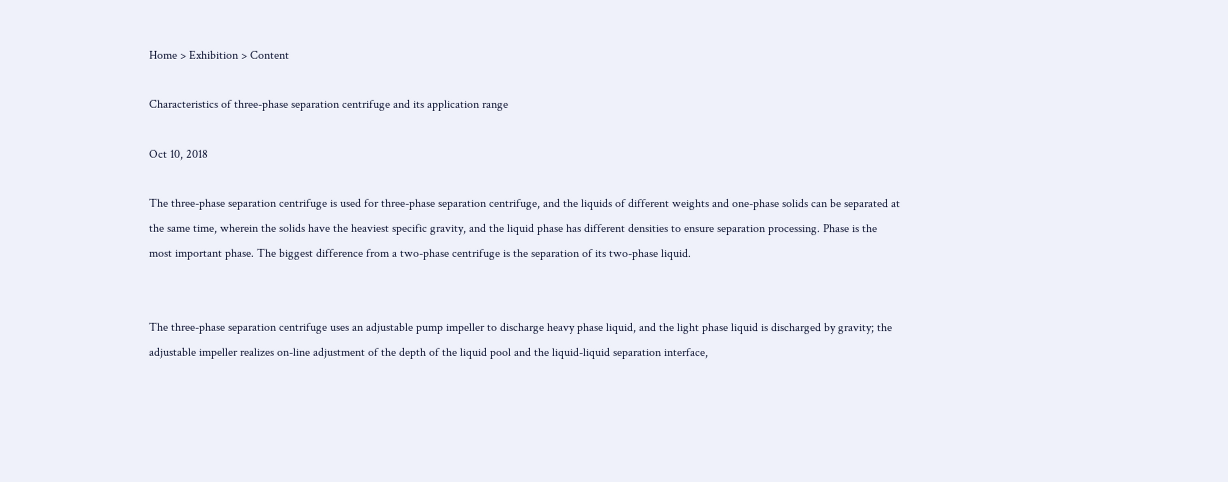Home > Exhibition > Content

Characteristics of three-phase separation centrifuge and its application range

Oct 10, 2018

The three-phase separation centrifuge is used for three-phase separation centrifuge, and the liquids of different weights and one-phase solids can be separated at the same time, wherein the solids have the heaviest specific gravity, and the liquid phase has different densities to ensure separation processing. Phase is the most important phase. The biggest difference from a two-phase centrifuge is the separation of its two-phase liquid.


The three-phase separation centrifuge uses an adjustable pump impeller to discharge heavy phase liquid, and the light phase liquid is discharged by gravity; the adjustable impeller realizes on-line adjustment of the depth of the liquid pool and the liquid-liquid separation interface,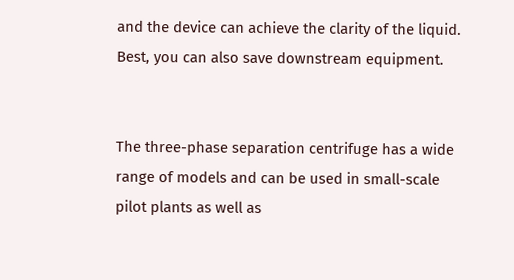and the device can achieve the clarity of the liquid. Best, you can also save downstream equipment.


The three-phase separation centrifuge has a wide range of models and can be used in small-scale pilot plants as well as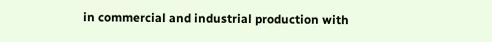in commercial and industrial production with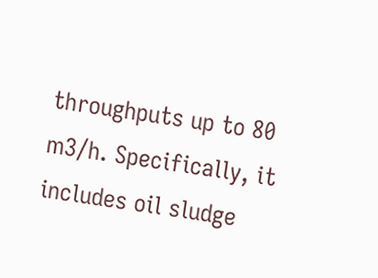throughputs up to 80 m3/h. Specifically, it includes oil sludge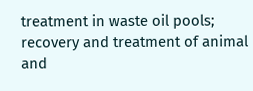treatment in waste oil pools; recovery and treatment of animal and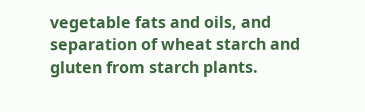vegetable fats and oils, and separation of wheat starch and gluten from starch plants.